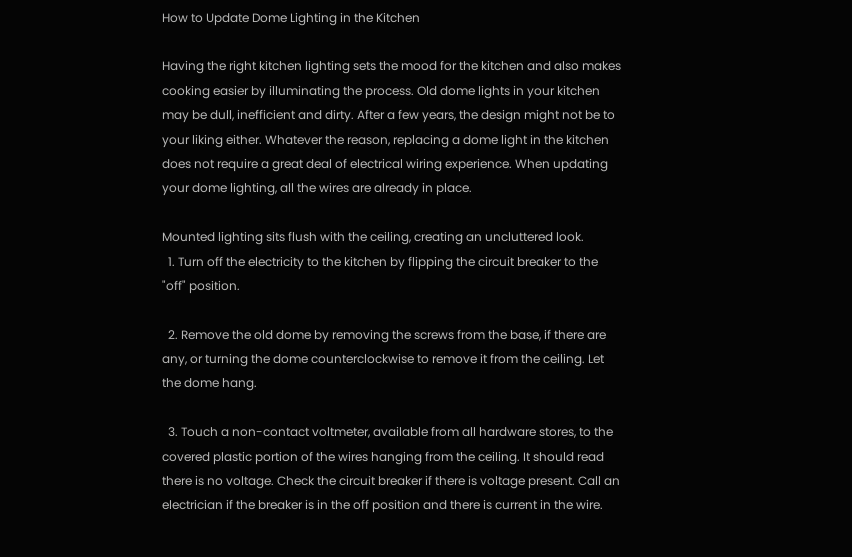How to Update Dome Lighting in the Kitchen

Having the right kitchen lighting sets the mood for the kitchen and also makes cooking easier by illuminating the process. Old dome lights in your kitchen may be dull, inefficient and dirty. After a few years, the design might not be to your liking either. Whatever the reason, replacing a dome light in the kitchen does not require a great deal of electrical wiring experience. When updating your dome lighting, all the wires are already in place.

Mounted lighting sits flush with the ceiling, creating an uncluttered look.
  1. Turn off the electricity to the kitchen by flipping the circuit breaker to the "off" position.

  2. Remove the old dome by removing the screws from the base, if there are any, or turning the dome counterclockwise to remove it from the ceiling. Let the dome hang.

  3. Touch a non-contact voltmeter, available from all hardware stores, to the covered plastic portion of the wires hanging from the ceiling. It should read there is no voltage. Check the circuit breaker if there is voltage present. Call an electrician if the breaker is in the off position and there is current in the wire.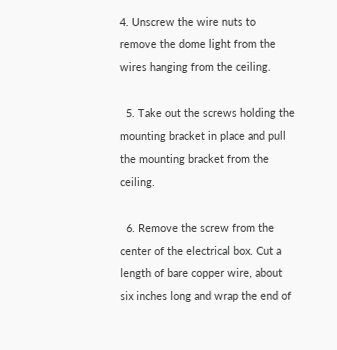4. Unscrew the wire nuts to remove the dome light from the wires hanging from the ceiling.

  5. Take out the screws holding the mounting bracket in place and pull the mounting bracket from the ceiling.

  6. Remove the screw from the center of the electrical box. Cut a length of bare copper wire, about six inches long and wrap the end of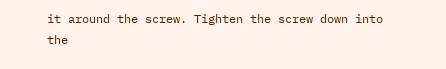it around the screw. Tighten the screw down into the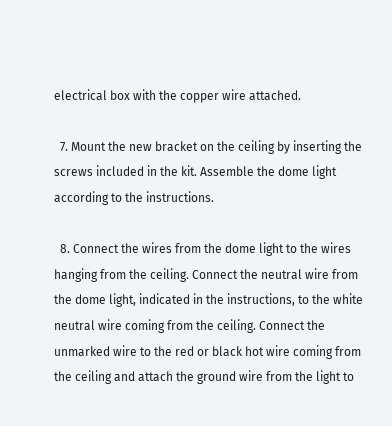electrical box with the copper wire attached.

  7. Mount the new bracket on the ceiling by inserting the screws included in the kit. Assemble the dome light according to the instructions.

  8. Connect the wires from the dome light to the wires hanging from the ceiling. Connect the neutral wire from the dome light, indicated in the instructions, to the white neutral wire coming from the ceiling. Connect the unmarked wire to the red or black hot wire coming from the ceiling and attach the ground wire from the light to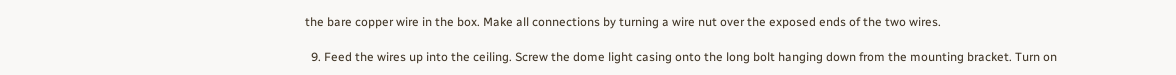the bare copper wire in the box. Make all connections by turning a wire nut over the exposed ends of the two wires.

  9. Feed the wires up into the ceiling. Screw the dome light casing onto the long bolt hanging down from the mounting bracket. Turn on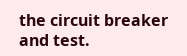the circuit breaker and test.